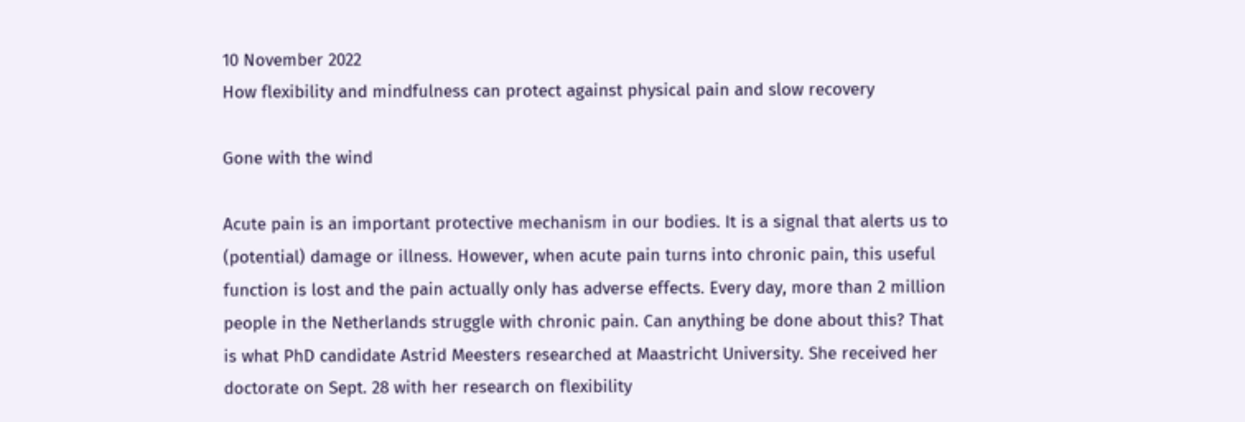10 November 2022
How flexibility and mindfulness can protect against physical pain and slow recovery

Gone with the wind

Acute pain is an important protective mechanism in our bodies. It is a signal that alerts us to (potential) damage or illness. However, when acute pain turns into chronic pain, this useful function is lost and the pain actually only has adverse effects. Every day, more than 2 million people in the Netherlands struggle with chronic pain. Can anything be done about this? That is what PhD candidate Astrid Meesters researched at Maastricht University. She received her doctorate on Sept. 28 with her research on flexibility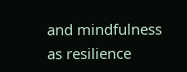and mindfulness as resilience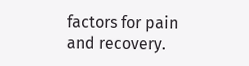factors for pain and recovery.